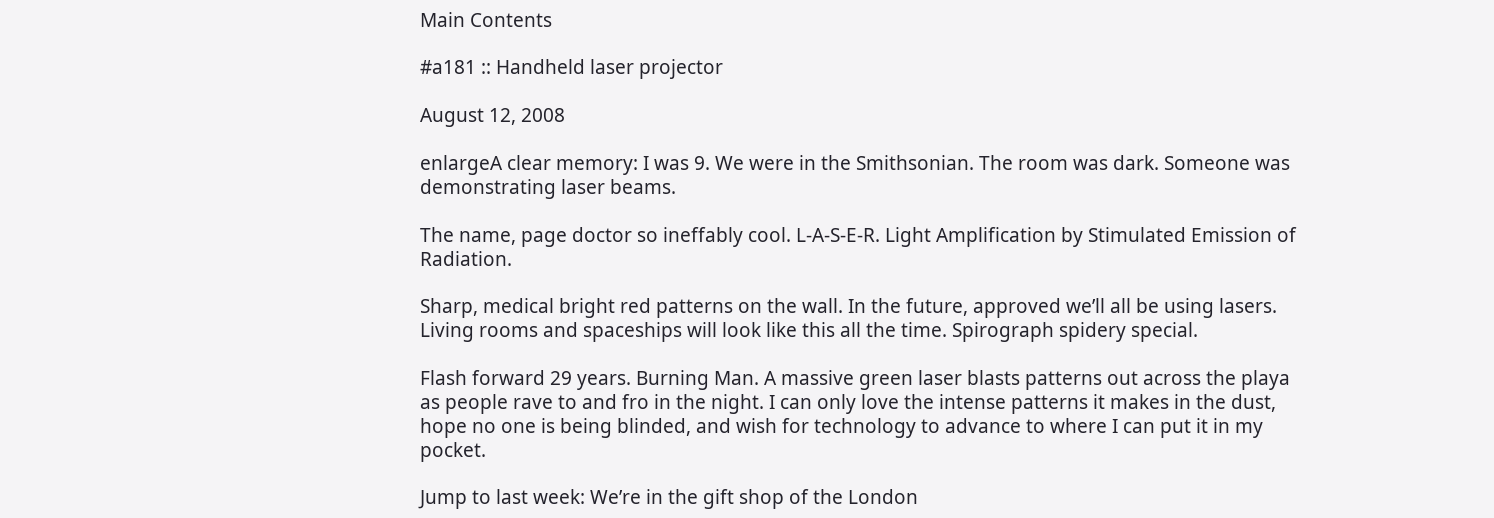Main Contents

#a181 :: Handheld laser projector

August 12, 2008

enlargeA clear memory: I was 9. We were in the Smithsonian. The room was dark. Someone was demonstrating laser beams.

The name, page doctor so ineffably cool. L-A-S-E-R. Light Amplification by Stimulated Emission of Radiation.

Sharp, medical bright red patterns on the wall. In the future, approved we’ll all be using lasers. Living rooms and spaceships will look like this all the time. Spirograph spidery special.

Flash forward 29 years. Burning Man. A massive green laser blasts patterns out across the playa as people rave to and fro in the night. I can only love the intense patterns it makes in the dust, hope no one is being blinded, and wish for technology to advance to where I can put it in my pocket.

Jump to last week: We’re in the gift shop of the London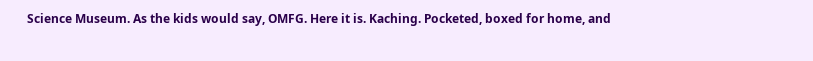Science Museum. As the kids would say, OMFG. Here it is. Kaching. Pocketed, boxed for home, and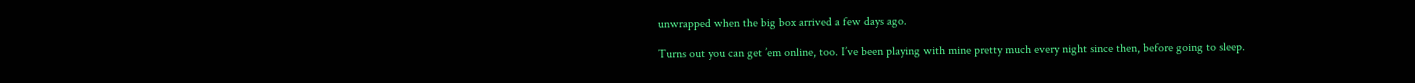unwrapped when the big box arrived a few days ago.

Turns out you can get ’em online, too. I’ve been playing with mine pretty much every night since then, before going to sleep.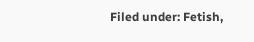Filed under: Fetish,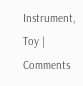Instrument, Toy | Comments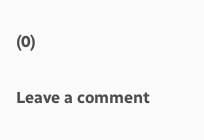(0)

Leave a comment